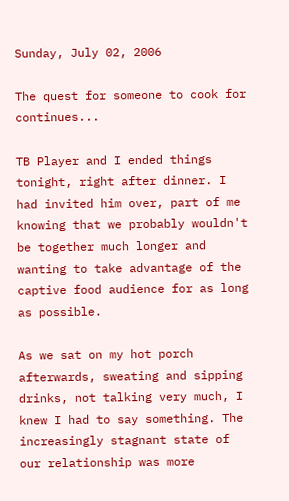Sunday, July 02, 2006

The quest for someone to cook for continues...

TB Player and I ended things tonight, right after dinner. I had invited him over, part of me knowing that we probably wouldn't be together much longer and wanting to take advantage of the captive food audience for as long as possible.

As we sat on my hot porch afterwards, sweating and sipping drinks, not talking very much, I knew I had to say something. The increasingly stagnant state of our relationship was more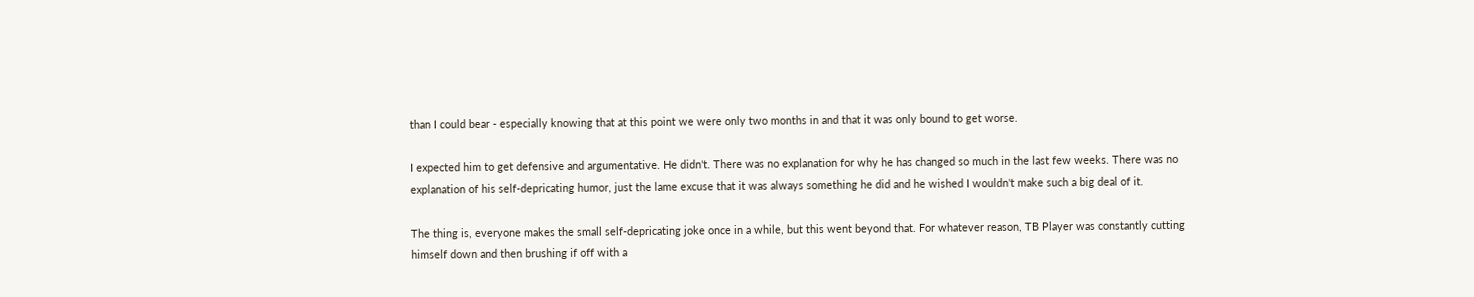than I could bear - especially knowing that at this point we were only two months in and that it was only bound to get worse.

I expected him to get defensive and argumentative. He didn't. There was no explanation for why he has changed so much in the last few weeks. There was no explanation of his self-depricating humor, just the lame excuse that it was always something he did and he wished I wouldn't make such a big deal of it.

The thing is, everyone makes the small self-depricating joke once in a while, but this went beyond that. For whatever reason, TB Player was constantly cutting himself down and then brushing if off with a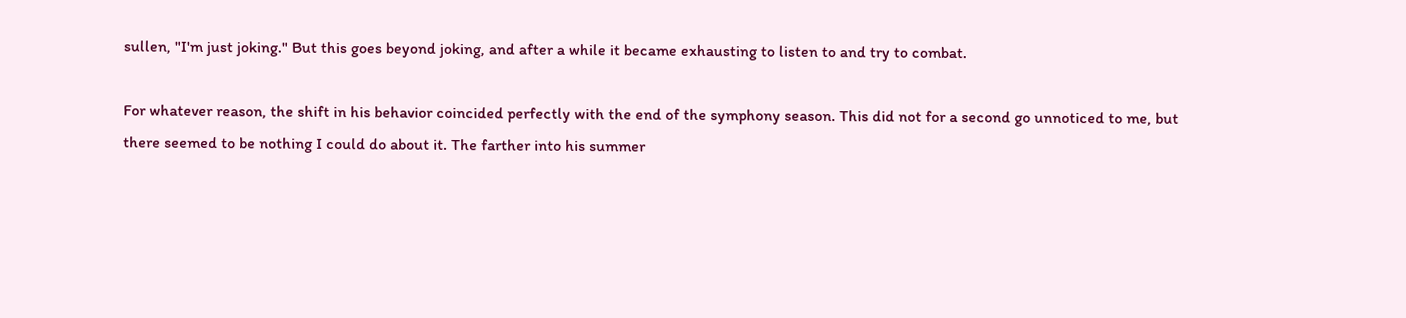sullen, "I'm just joking." But this goes beyond joking, and after a while it became exhausting to listen to and try to combat.

For whatever reason, the shift in his behavior coincided perfectly with the end of the symphony season. This did not for a second go unnoticed to me, but there seemed to be nothing I could do about it. The farther into his summer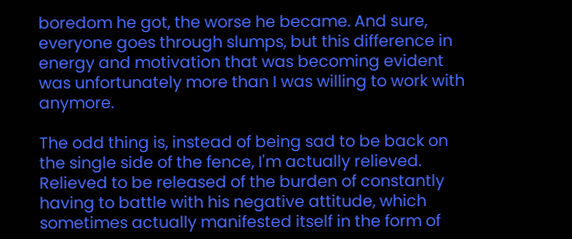boredom he got, the worse he became. And sure, everyone goes through slumps, but this difference in energy and motivation that was becoming evident was unfortunately more than I was willing to work with anymore.

The odd thing is, instead of being sad to be back on the single side of the fence, I'm actually relieved. Relieved to be released of the burden of constantly having to battle with his negative attitude, which sometimes actually manifested itself in the form of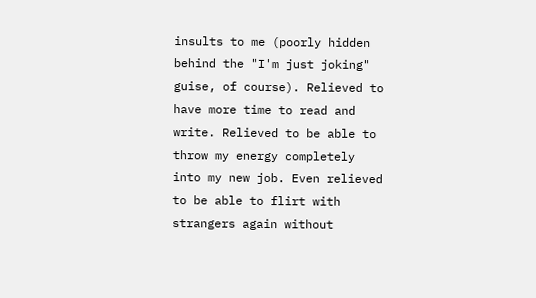insults to me (poorly hidden behind the "I'm just joking" guise, of course). Relieved to have more time to read and write. Relieved to be able to throw my energy completely into my new job. Even relieved to be able to flirt with strangers again without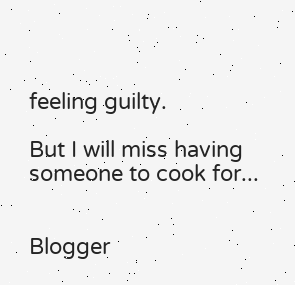feeling guilty.

But I will miss having someone to cook for...


Blogger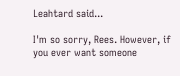Leahtard said...

I'm so sorry, Rees. However, if you ever want someone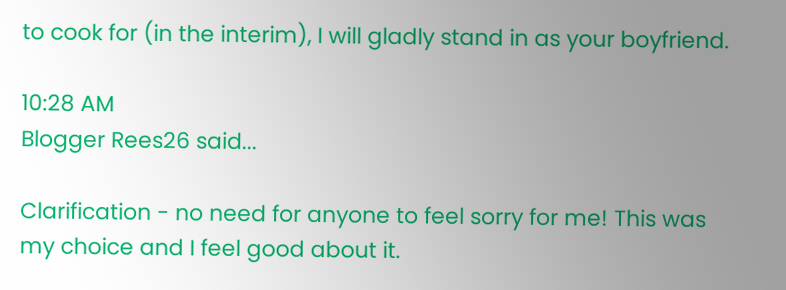to cook for (in the interim), I will gladly stand in as your boyfriend.

10:28 AM
Blogger Rees26 said...

Clarification - no need for anyone to feel sorry for me! This was my choice and I feel good about it.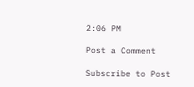2:06 PM

Post a Comment

Subscribe to Post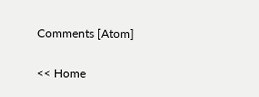Comments [Atom]

<< Home